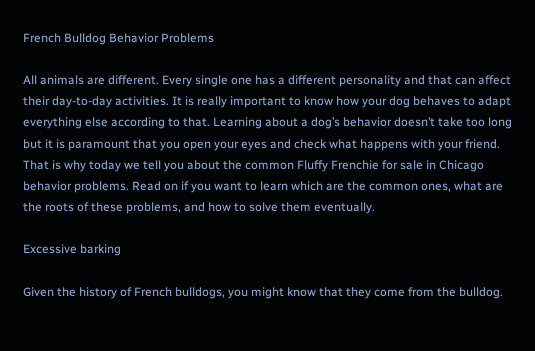French Bulldog Behavior Problems

All animals are different. Every single one has a different personality and that can affect their day-to-day activities. It is really important to know how your dog behaves to adapt everything else according to that. Learning about a dog’s behavior doesn’t take too long but it is paramount that you open your eyes and check what happens with your friend. That is why today we tell you about the common Fluffy Frenchie for sale in Chicago behavior problems. Read on if you want to learn which are the common ones, what are the roots of these problems, and how to solve them eventually.

Excessive barking

Given the history of French bulldogs, you might know that they come from the bulldog.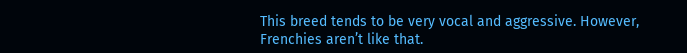This breed tends to be very vocal and aggressive. However, Frenchies aren’t like that.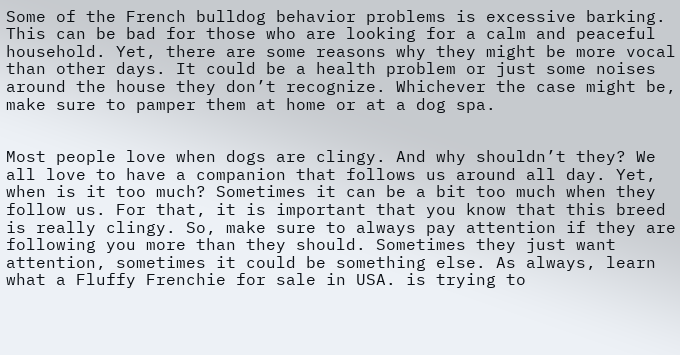Some of the French bulldog behavior problems is excessive barking. This can be bad for those who are looking for a calm and peaceful household. Yet, there are some reasons why they might be more vocal than other days. It could be a health problem or just some noises around the house they don’t recognize. Whichever the case might be, make sure to pamper them at home or at a dog spa.


Most people love when dogs are clingy. And why shouldn’t they? We all love to have a companion that follows us around all day. Yet, when is it too much? Sometimes it can be a bit too much when they follow us. For that, it is important that you know that this breed is really clingy. So, make sure to always pay attention if they are following you more than they should. Sometimes they just want attention, sometimes it could be something else. As always, learn what a Fluffy Frenchie for sale in USA. is trying to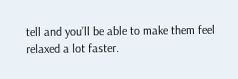tell and you’ll be able to make them feel relaxed a lot faster.